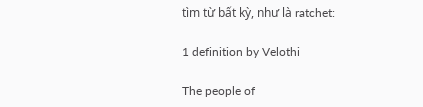tìm từ bất kỳ, như là ratchet:

1 definition by Velothi

The people of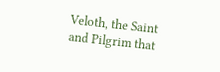Veloth, the Saint and Pilgrim that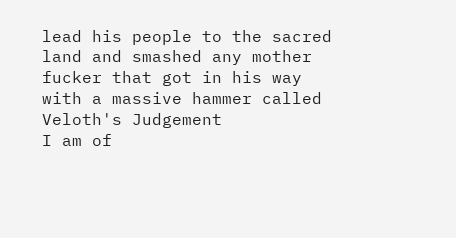lead his people to the sacred land and smashed any mother fucker that got in his way with a massive hammer called Veloth's Judgement
I am of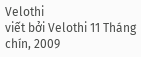Velothi
viết bởi Velothi 11 Tháng chín, 2009